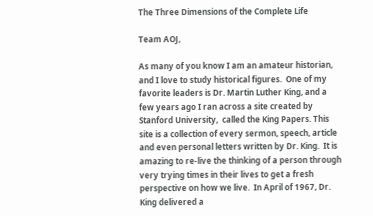The Three Dimensions of the Complete Life

Team AOJ,

As many of you know I am an amateur historian, and I love to study historical figures.  One of my favorite leaders is Dr. Martin Luther King, and a few years ago I ran across a site created by Stanford University,  called the King Papers. This site is a collection of every sermon, speech, article and even personal letters written by Dr. King.  It is amazing to re-live the thinking of a person through very trying times in their lives to get a fresh perspective on how we live.  In April of 1967, Dr. King delivered a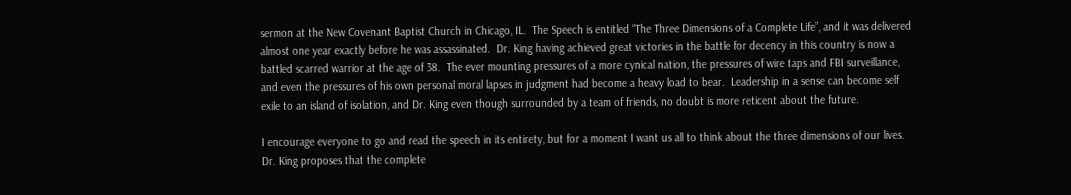sermon at the New Covenant Baptist Church in Chicago, IL.  The Speech is entitled “The Three Dimensions of a Complete Life”, and it was delivered almost one year exactly before he was assassinated.  Dr. King having achieved great victories in the battle for decency in this country is now a battled scarred warrior at the age of 38.  The ever mounting pressures of a more cynical nation, the pressures of wire taps and FBI surveillance, and even the pressures of his own personal moral lapses in judgment had become a heavy load to bear.  Leadership in a sense can become self exile to an island of isolation, and Dr. King even though surrounded by a team of friends, no doubt is more reticent about the future.

I encourage everyone to go and read the speech in its entirety, but for a moment I want us all to think about the three dimensions of our lives.  Dr. King proposes that the complete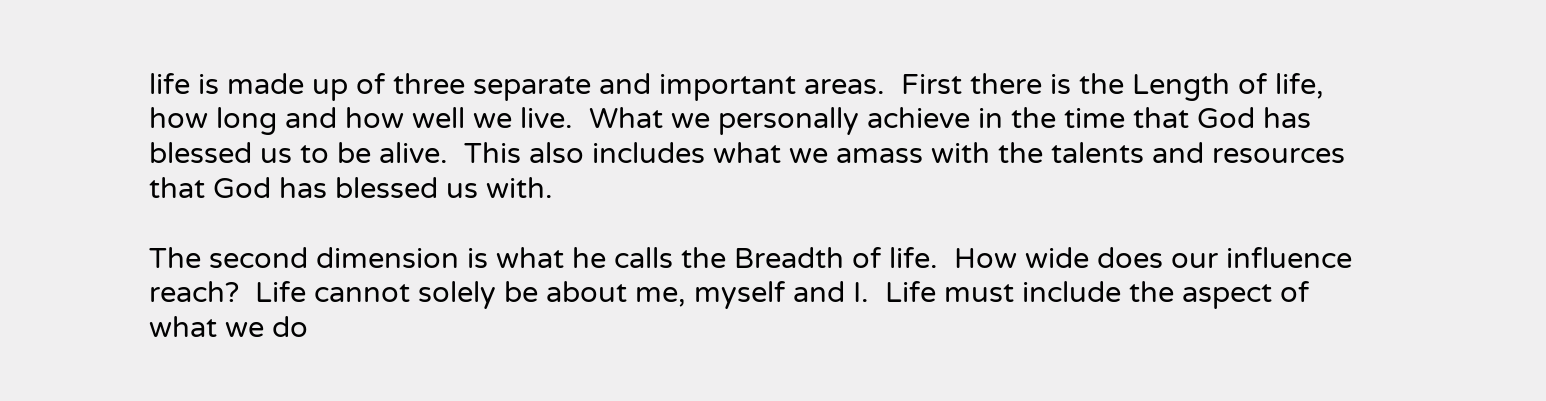life is made up of three separate and important areas.  First there is the Length of life, how long and how well we live.  What we personally achieve in the time that God has blessed us to be alive.  This also includes what we amass with the talents and resources that God has blessed us with.

The second dimension is what he calls the Breadth of life.  How wide does our influence reach?  Life cannot solely be about me, myself and I.  Life must include the aspect of what we do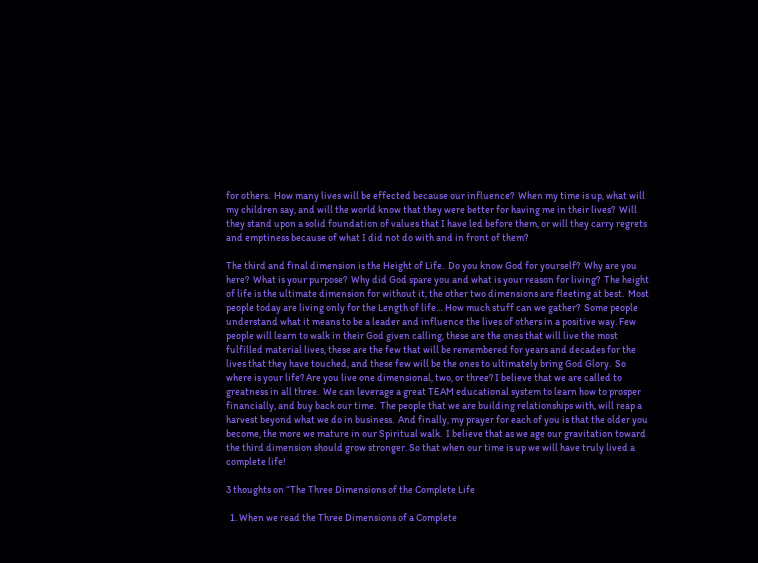for others.  How many lives will be effected because our influence?  When my time is up, what will my children say, and will the world know that they were better for having me in their lives?  Will they stand upon a solid foundation of values that I have led before them, or will they carry regrets and emptiness because of what I did not do with and in front of them?

The third and final dimension is the Height of Life.  Do you know God for yourself?  Why are you here?  What is your purpose?  Why did God spare you and what is your reason for living?  The height of life is the ultimate dimension for without it, the other two dimensions are fleeting at best.  Most people today are living only for the Length of life… How much stuff can we gather?  Some people understand what it means to be a leader and influence the lives of others in a positive way. Few people will learn to walk in their God given calling, these are the ones that will live the most fulfilled material lives, these are the few that will be remembered for years and decades for the lives that they have touched, and these few will be the ones to ultimately bring God Glory.  So where is your life? Are you live one dimensional, two, or three? I believe that we are called to greatness in all three.  We can leverage a great TEAM educational system to learn how to prosper financially, and buy back our time.  The people that we are building relationships with, will reap a harvest beyond what we do in business.  And finally, my prayer for each of you is that the older you become, the more we mature in our Spiritual walk.  I believe that as we age our gravitation toward the third dimension should grow stronger. So that when our time is up we will have truly lived a complete life!

3 thoughts on “The Three Dimensions of the Complete Life

  1. When we read the Three Dimensions of a Complete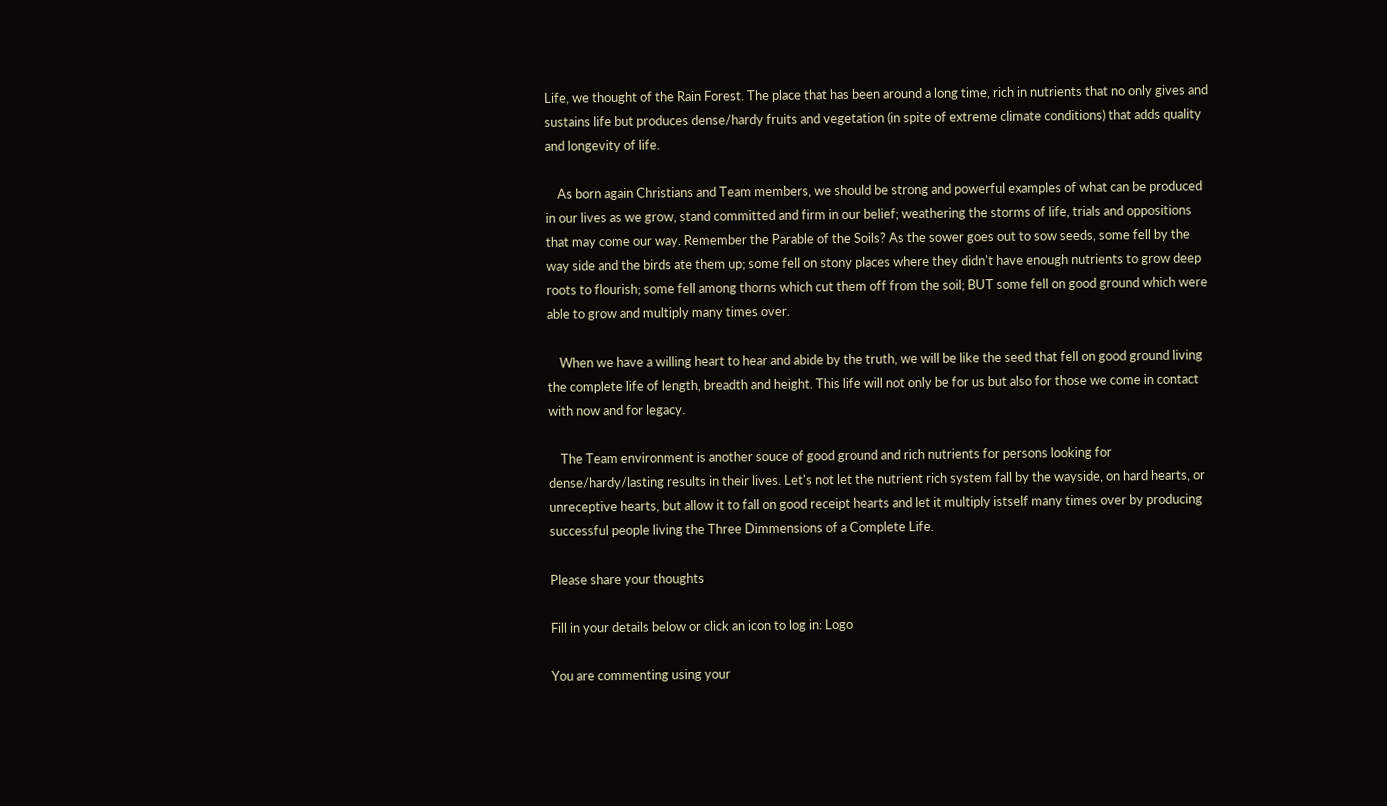Life, we thought of the Rain Forest. The place that has been around a long time, rich in nutrients that no only gives and sustains life but produces dense/hardy fruits and vegetation (in spite of extreme climate conditions) that adds quality and longevity of life.

    As born again Christians and Team members, we should be strong and powerful examples of what can be produced in our lives as we grow, stand committed and firm in our belief; weathering the storms of life, trials and oppositions that may come our way. Remember the Parable of the Soils? As the sower goes out to sow seeds, some fell by the way side and the birds ate them up; some fell on stony places where they didn't have enough nutrients to grow deep roots to flourish; some fell among thorns which cut them off from the soil; BUT some fell on good ground which were able to grow and multiply many times over.

    When we have a willing heart to hear and abide by the truth, we will be like the seed that fell on good ground living the complete life of length, breadth and height. This life will not only be for us but also for those we come in contact with now and for legacy.

    The Team environment is another souce of good ground and rich nutrients for persons looking for dense/hardy/lasting results in their lives. Let's not let the nutrient rich system fall by the wayside, on hard hearts, or unreceptive hearts, but allow it to fall on good receipt hearts and let it multiply istself many times over by producing successful people living the Three Dimmensions of a Complete Life.

Please share your thoughts

Fill in your details below or click an icon to log in: Logo

You are commenting using your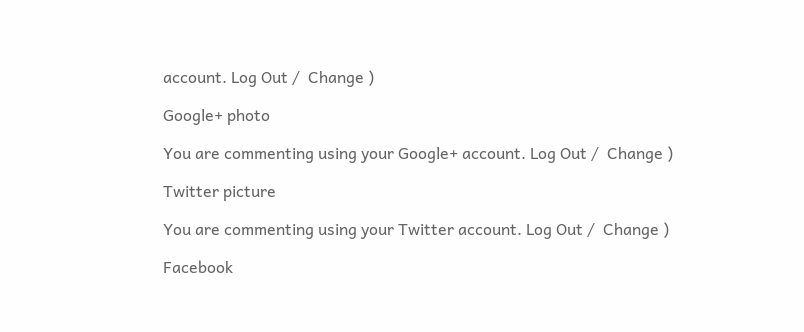account. Log Out /  Change )

Google+ photo

You are commenting using your Google+ account. Log Out /  Change )

Twitter picture

You are commenting using your Twitter account. Log Out /  Change )

Facebook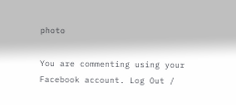photo

You are commenting using your Facebook account. Log Out /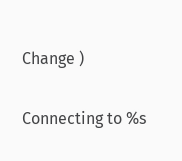Change )


Connecting to %s